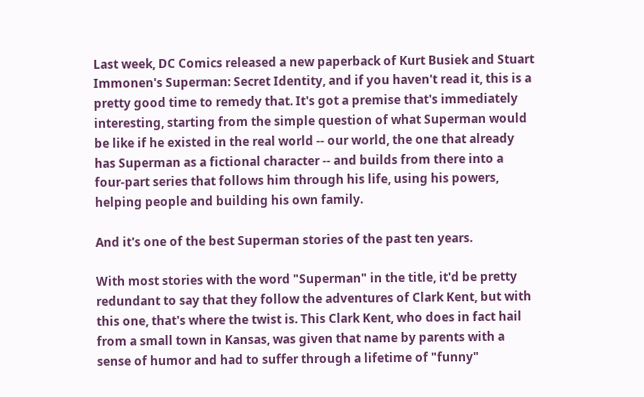Last week, DC Comics released a new paperback of Kurt Busiek and Stuart Immonen's Superman: Secret Identity, and if you haven't read it, this is a pretty good time to remedy that. It's got a premise that's immediately interesting, starting from the simple question of what Superman would be like if he existed in the real world -- our world, the one that already has Superman as a fictional character -- and builds from there into a four-part series that follows him through his life, using his powers, helping people and building his own family.

And it's one of the best Superman stories of the past ten years.

With most stories with the word "Superman" in the title, it'd be pretty redundant to say that they follow the adventures of Clark Kent, but with this one, that's where the twist is. This Clark Kent, who does in fact hail from a small town in Kansas, was given that name by parents with a sense of humor and had to suffer through a lifetime of "funny"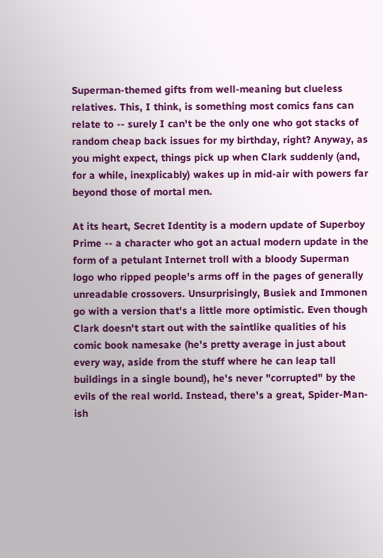Superman-themed gifts from well-meaning but clueless relatives. This, I think, is something most comics fans can relate to -- surely I can't be the only one who got stacks of random cheap back issues for my birthday, right? Anyway, as you might expect, things pick up when Clark suddenly (and, for a while, inexplicably) wakes up in mid-air with powers far beyond those of mortal men.

At its heart, Secret Identity is a modern update of Superboy Prime -- a character who got an actual modern update in the form of a petulant Internet troll with a bloody Superman logo who ripped people's arms off in the pages of generally unreadable crossovers. Unsurprisingly, Busiek and Immonen go with a version that's a little more optimistic. Even though Clark doesn't start out with the saintlike qualities of his comic book namesake (he's pretty average in just about every way, aside from the stuff where he can leap tall buildings in a single bound), he's never "corrupted" by the evils of the real world. Instead, there's a great, Spider-Man-ish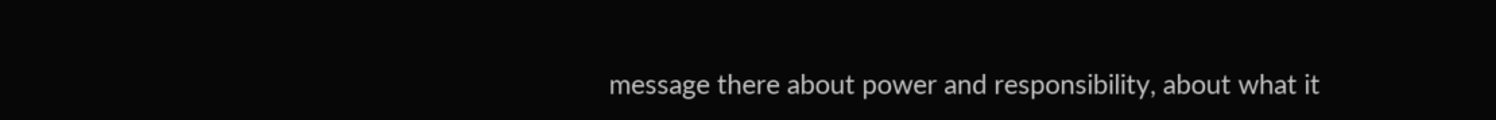message there about power and responsibility, about what it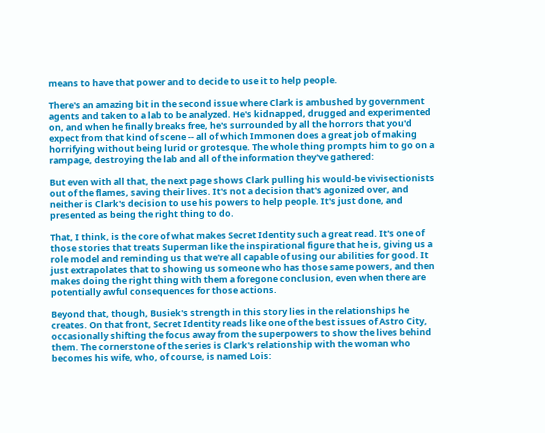means to have that power and to decide to use it to help people.

There's an amazing bit in the second issue where Clark is ambushed by government agents and taken to a lab to be analyzed. He's kidnapped, drugged and experimented on, and when he finally breaks free, he's surrounded by all the horrors that you'd expect from that kind of scene -- all of which Immonen does a great job of making horrifying without being lurid or grotesque. The whole thing prompts him to go on a rampage, destroying the lab and all of the information they've gathered:

But even with all that, the next page shows Clark pulling his would-be vivisectionists out of the flames, saving their lives. It's not a decision that's agonized over, and neither is Clark's decision to use his powers to help people. It's just done, and presented as being the right thing to do.

That, I think, is the core of what makes Secret Identity such a great read. It's one of those stories that treats Superman like the inspirational figure that he is, giving us a role model and reminding us that we're all capable of using our abilities for good. It just extrapolates that to showing us someone who has those same powers, and then makes doing the right thing with them a foregone conclusion, even when there are potentially awful consequences for those actions.

Beyond that, though, Busiek's strength in this story lies in the relationships he creates. On that front, Secret Identity reads like one of the best issues of Astro City, occasionally shifting the focus away from the superpowers to show the lives behind them. The cornerstone of the series is Clark's relationship with the woman who becomes his wife, who, of course, is named Lois: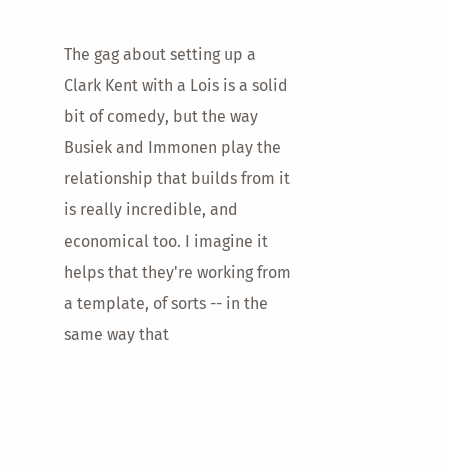The gag about setting up a Clark Kent with a Lois is a solid bit of comedy, but the way Busiek and Immonen play the relationship that builds from it is really incredible, and economical too. I imagine it helps that they're working from a template, of sorts -- in the same way that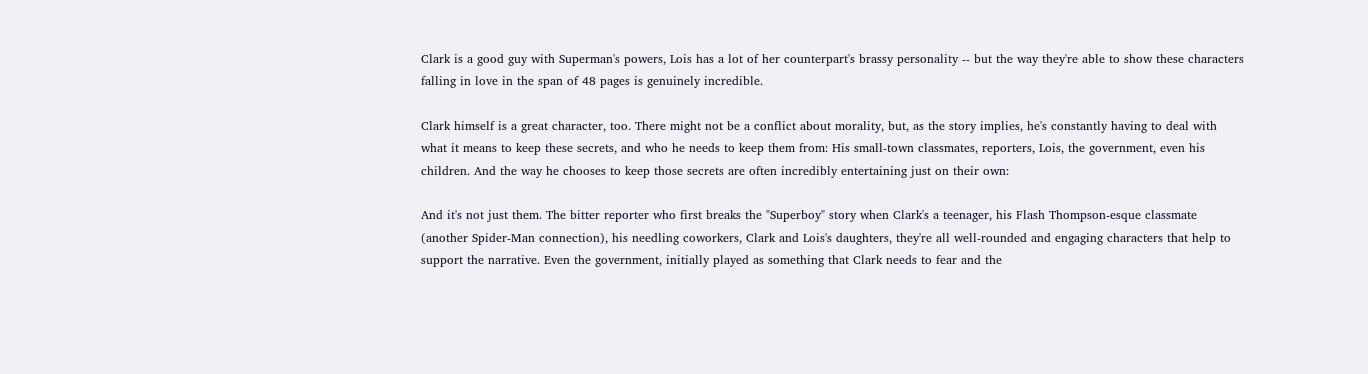Clark is a good guy with Superman's powers, Lois has a lot of her counterpart's brassy personality -- but the way they're able to show these characters falling in love in the span of 48 pages is genuinely incredible.

Clark himself is a great character, too. There might not be a conflict about morality, but, as the story implies, he's constantly having to deal with what it means to keep these secrets, and who he needs to keep them from: His small-town classmates, reporters, Lois, the government, even his children. And the way he chooses to keep those secrets are often incredibly entertaining just on their own:

And it's not just them. The bitter reporter who first breaks the "Superboy" story when Clark's a teenager, his Flash Thompson-esque classmate (another Spider-Man connection), his needling coworkers, Clark and Lois's daughters, they're all well-rounded and engaging characters that help to support the narrative. Even the government, initially played as something that Clark needs to fear and the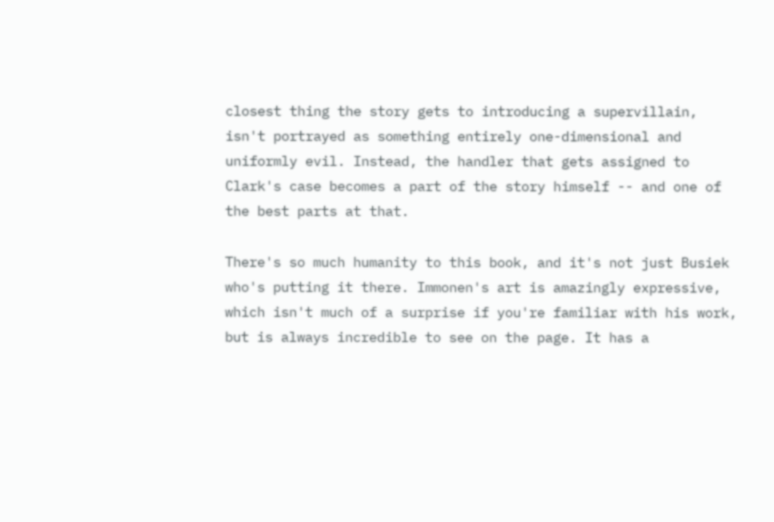closest thing the story gets to introducing a supervillain, isn't portrayed as something entirely one-dimensional and uniformly evil. Instead, the handler that gets assigned to Clark's case becomes a part of the story himself -- and one of the best parts at that.

There's so much humanity to this book, and it's not just Busiek who's putting it there. Immonen's art is amazingly expressive, which isn't much of a surprise if you're familiar with his work, but is always incredible to see on the page. It has a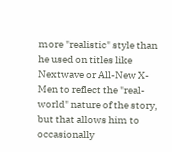more "realistic" style than he used on titles like Nextwave or All-New X-Men to reflect the "real-world" nature of the story, but that allows him to occasionally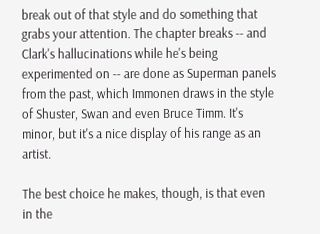break out of that style and do something that grabs your attention. The chapter breaks -- and Clark's hallucinations while he's being experimented on -- are done as Superman panels from the past, which Immonen draws in the style of Shuster, Swan and even Bruce Timm. It's minor, but it's a nice display of his range as an artist.

The best choice he makes, though, is that even in the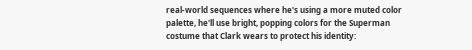real-world sequences where he's using a more muted color palette, he'll use bright, popping colors for the Superman costume that Clark wears to protect his identity: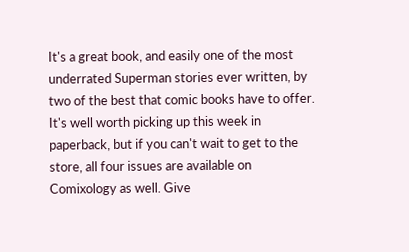It's a great book, and easily one of the most underrated Superman stories ever written, by two of the best that comic books have to offer. It's well worth picking up this week in paperback, but if you can't wait to get to the store, all four issues are available on Comixology as well. Give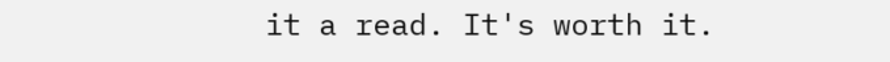it a read. It's worth it.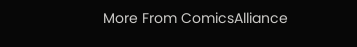More From ComicsAlliance